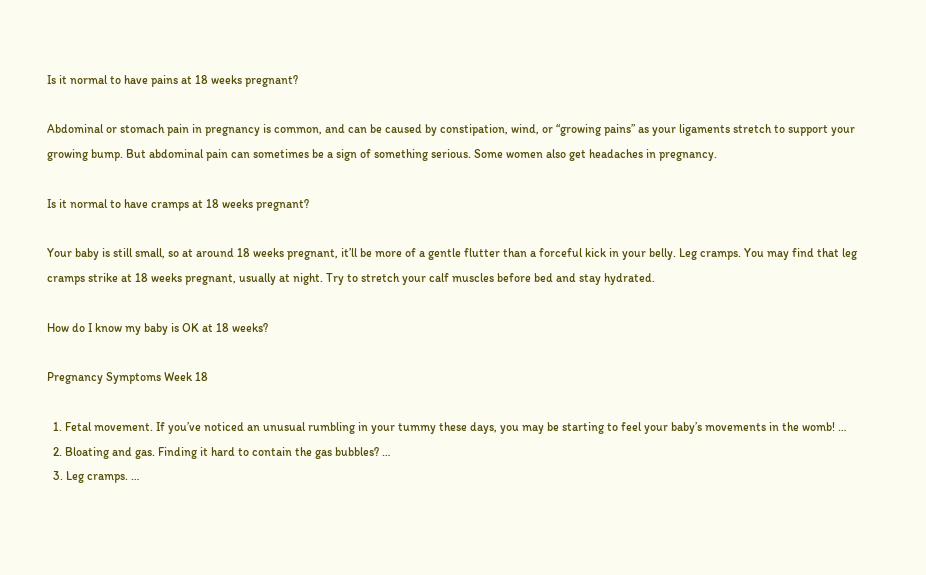Is it normal to have pains at 18 weeks pregnant?

Abdominal or stomach pain in pregnancy is common, and can be caused by constipation, wind, or “growing pains” as your ligaments stretch to support your growing bump. But abdominal pain can sometimes be a sign of something serious. Some women also get headaches in pregnancy.

Is it normal to have cramps at 18 weeks pregnant?

Your baby is still small, so at around 18 weeks pregnant, it’ll be more of a gentle flutter than a forceful kick in your belly. Leg cramps. You may find that leg cramps strike at 18 weeks pregnant, usually at night. Try to stretch your calf muscles before bed and stay hydrated.

How do I know my baby is OK at 18 weeks?

Pregnancy Symptoms Week 18

  1. Fetal movement. If you’ve noticed an unusual rumbling in your tummy these days, you may be starting to feel your baby’s movements in the womb! …
  2. Bloating and gas. Finding it hard to contain the gas bubbles? …
  3. Leg cramps. …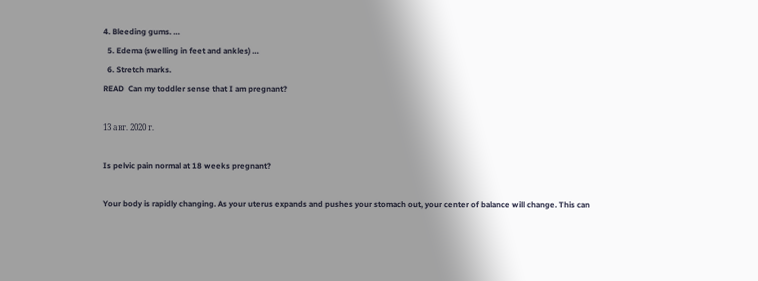4. Bleeding gums. …
  5. Edema (swelling in feet and ankles) …
  6. Stretch marks.
READ  Can my toddler sense that I am pregnant?

13 авг. 2020 г.

Is pelvic pain normal at 18 weeks pregnant?

Your body is rapidly changing. As your uterus expands and pushes your stomach out, your center of balance will change. This can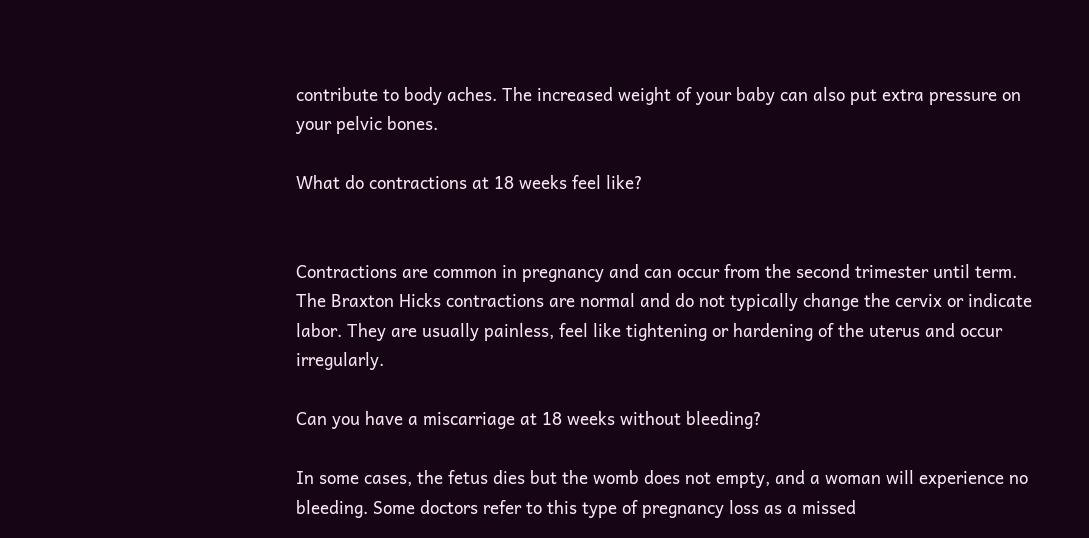contribute to body aches. The increased weight of your baby can also put extra pressure on your pelvic bones.

What do contractions at 18 weeks feel like?


Contractions are common in pregnancy and can occur from the second trimester until term. The Braxton Hicks contractions are normal and do not typically change the cervix or indicate labor. They are usually painless, feel like tightening or hardening of the uterus and occur irregularly.

Can you have a miscarriage at 18 weeks without bleeding?

In some cases, the fetus dies but the womb does not empty, and a woman will experience no bleeding. Some doctors refer to this type of pregnancy loss as a missed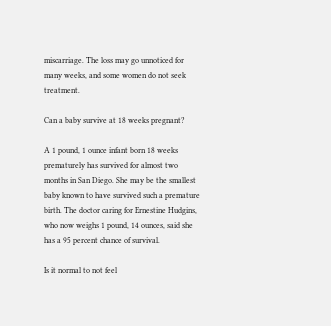miscarriage. The loss may go unnoticed for many weeks, and some women do not seek treatment.

Can a baby survive at 18 weeks pregnant?

A 1 pound, 1 ounce infant born 18 weeks prematurely has survived for almost two months in San Diego. She may be the smallest baby known to have survived such a premature birth. The doctor caring for Ernestine Hudgins, who now weighs 1 pound, 14 ounces, said she has a 95 percent chance of survival.

Is it normal to not feel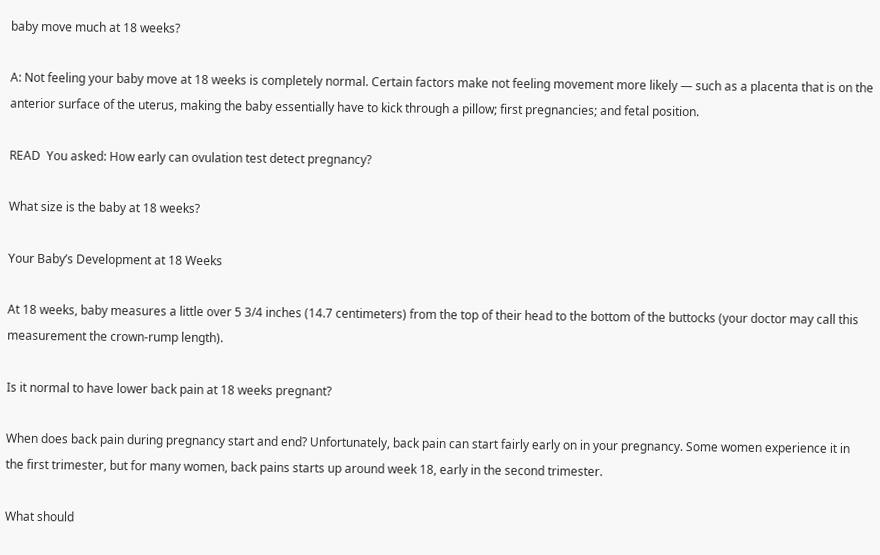baby move much at 18 weeks?

A: Not feeling your baby move at 18 weeks is completely normal. Certain factors make not feeling movement more likely — such as a placenta that is on the anterior surface of the uterus, making the baby essentially have to kick through a pillow; first pregnancies; and fetal position.

READ  You asked: How early can ovulation test detect pregnancy?

What size is the baby at 18 weeks?

Your Baby’s Development at 18 Weeks

At 18 weeks, baby measures a little over 5 3/4 inches (14.7 centimeters) from the top of their head to the bottom of the buttocks (your doctor may call this measurement the crown-rump length).

Is it normal to have lower back pain at 18 weeks pregnant?

When does back pain during pregnancy start and end? Unfortunately, back pain can start fairly early on in your pregnancy. Some women experience it in the first trimester, but for many women, back pains starts up around week 18, early in the second trimester.

What should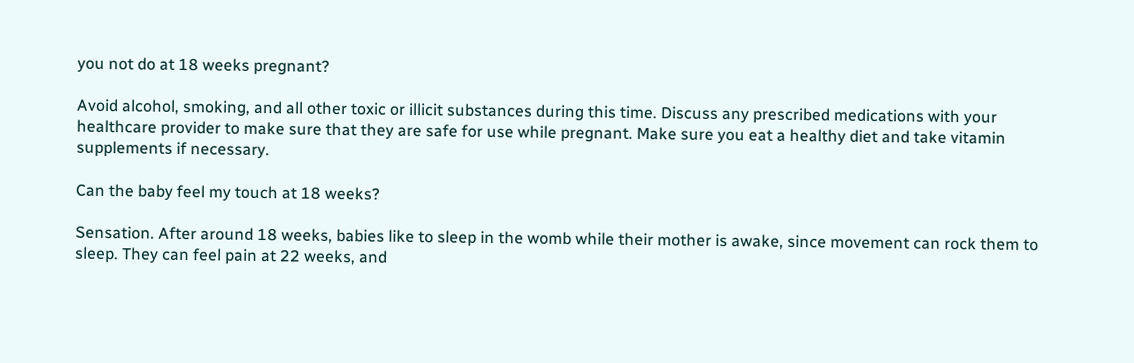you not do at 18 weeks pregnant?

Avoid alcohol, smoking, and all other toxic or illicit substances during this time. Discuss any prescribed medications with your healthcare provider to make sure that they are safe for use while pregnant. Make sure you eat a healthy diet and take vitamin supplements if necessary.

Can the baby feel my touch at 18 weeks?

Sensation. After around 18 weeks, babies like to sleep in the womb while their mother is awake, since movement can rock them to sleep. They can feel pain at 22 weeks, and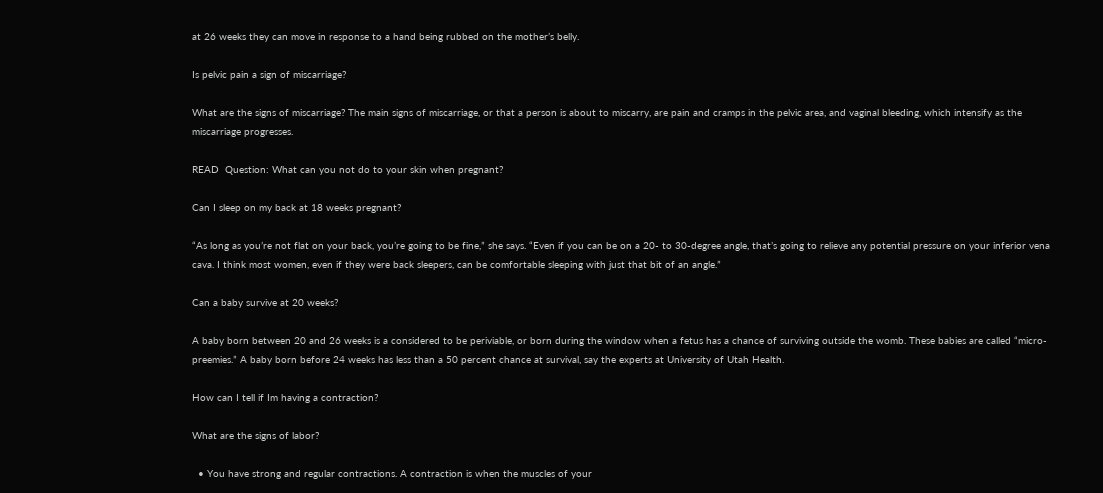at 26 weeks they can move in response to a hand being rubbed on the mother’s belly.

Is pelvic pain a sign of miscarriage?

What are the signs of miscarriage? The main signs of miscarriage, or that a person is about to miscarry, are pain and cramps in the pelvic area, and vaginal bleeding, which intensify as the miscarriage progresses.

READ  Question: What can you not do to your skin when pregnant?

Can I sleep on my back at 18 weeks pregnant?

“As long as you’re not flat on your back, you’re going to be fine,” she says. “Even if you can be on a 20- to 30-degree angle, that’s going to relieve any potential pressure on your inferior vena cava. I think most women, even if they were back sleepers, can be comfortable sleeping with just that bit of an angle.”

Can a baby survive at 20 weeks?

A baby born between 20 and 26 weeks is a considered to be periviable, or born during the window when a fetus has a chance of surviving outside the womb. These babies are called “micro-preemies.” A baby born before 24 weeks has less than a 50 percent chance at survival, say the experts at University of Utah Health.

How can I tell if Im having a contraction?

What are the signs of labor?

  • You have strong and regular contractions. A contraction is when the muscles of your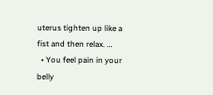uterus tighten up like a fist and then relax. …
  • You feel pain in your belly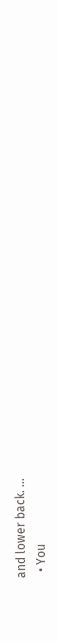and lower back. …
  • You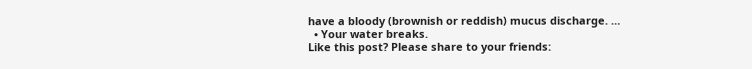have a bloody (brownish or reddish) mucus discharge. …
  • Your water breaks.
Like this post? Please share to your friends: